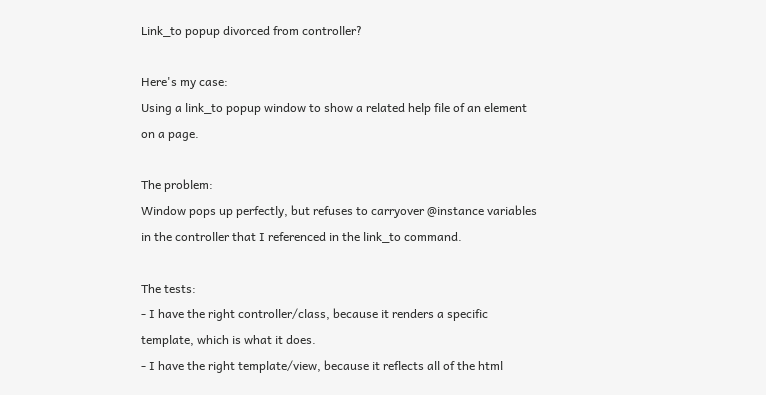Link_to popup divorced from controller?

Here's my case:
Using a link_to popup window to show a related help file of an element
on a page.

The problem:
Window pops up perfectly, but refuses to carryover @instance variables
in the controller that I referenced in the link_to command.

The tests:
- I have the right controller/class, because it renders a specific
template, which is what it does.
- I have the right template/view, because it reflects all of the html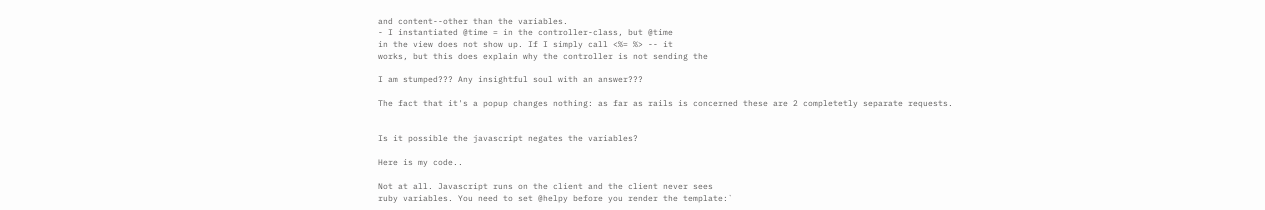and content--other than the variables.
- I instantiated @time = in the controller-class, but @time
in the view does not show up. If I simply call <%= %> -- it
works, but this does explain why the controller is not sending the

I am stumped??? Any insightful soul with an answer???

The fact that it's a popup changes nothing: as far as rails is concerned these are 2 completetly separate requests.


Is it possible the javascript negates the variables?

Here is my code..

Not at all. Javascript runs on the client and the client never sees
ruby variables. You need to set @helpy before you render the template:`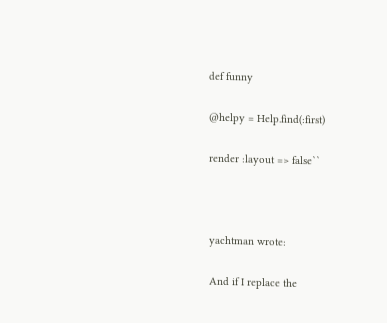def funny

@helpy = Help.find(:first)

render :layout => false``



yachtman wrote:

And if I replace the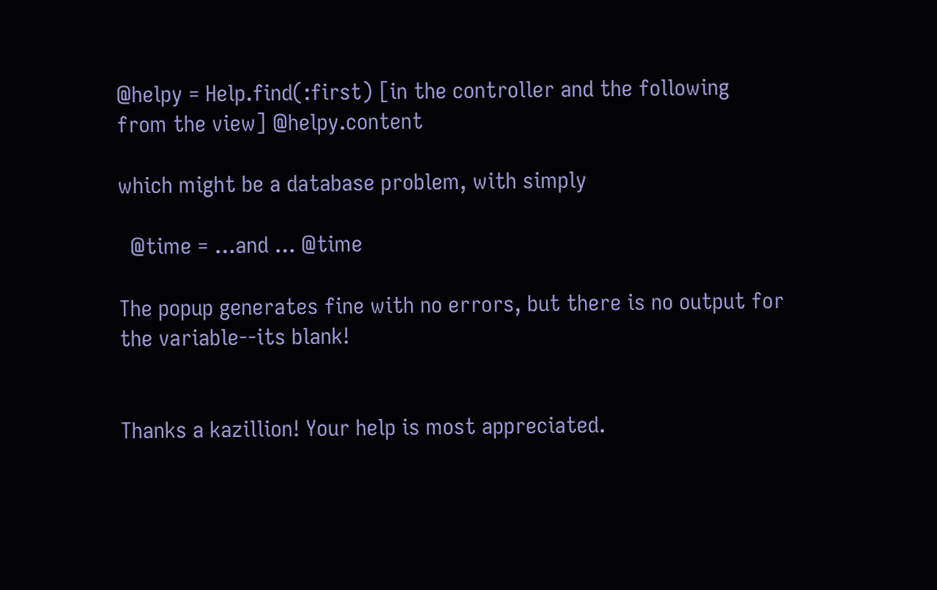@helpy = Help.find(:first) [in the controller and the following
from the view] @helpy.content

which might be a database problem, with simply

  @time = ...and ... @time

The popup generates fine with no errors, but there is no output for
the variable--its blank!


Thanks a kazillion! Your help is most appreciated.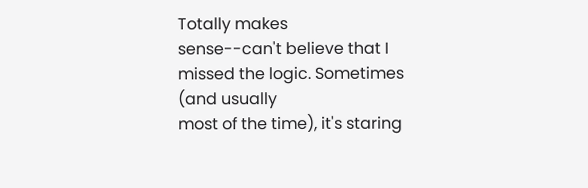Totally makes
sense--can't believe that I missed the logic. Sometimes (and usually
most of the time), it's staring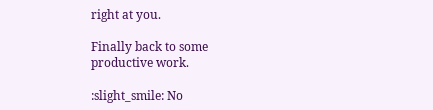right at you.

Finally back to some productive work.

:slight_smile: No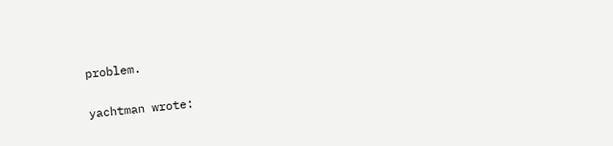problem.

yachtman wrote: